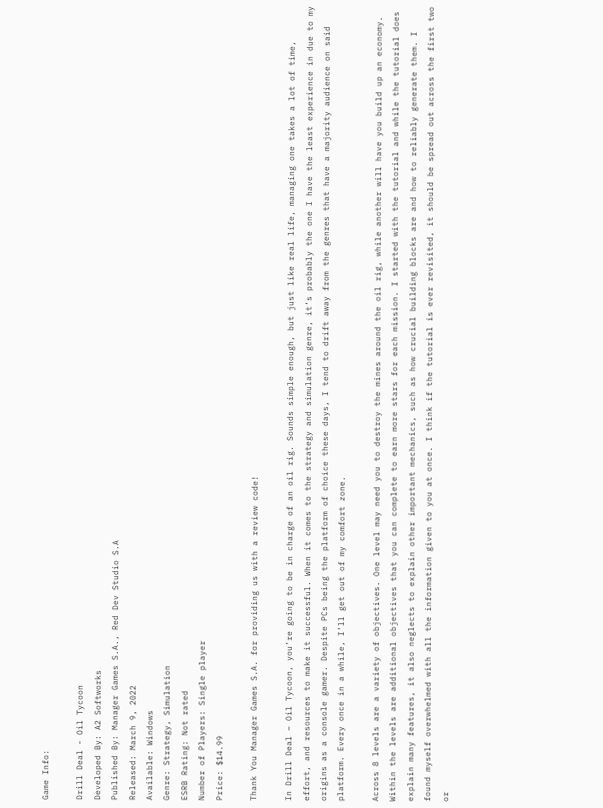Game Info:

Drill Deal - Oil Tycoon
Developed By: A2 Softworks
Published By: Manager Games S.A., Red Dev Studio S.A
Released: March 9, 2022
Available: Windows
Genre: Strategy, Simulation
ESRB Rating: Not rated
Number of Players: Single player
Price: $14.99

Thank You Manager Games S.A. for providing us with a review code!

In Drill Deal – Oil Tycoon, you’re going to be in charge of an oil rig. Sounds simple enough, but just like real life, managing one takes a lot of time, effort, and resources to make it successful. When it comes to the strategy and simulation genre, it’s probably the one I have the least experience in due to my origins as a console gamer. Despite PCs being the platform of choice these days, I tend to drift away from the genres that have a majority audience on said platform. Every once in a while, I’ll get out of my comfort zone.

Across 8 levels are a variety of objectives. One level may need you to destroy the mines around the oil rig, while another will have you build up an economy. Within the levels are additional objectives that you can complete to earn more stars for each mission. I started with the tutorial and while the tutorial does explain many features, it also neglects to explain other important mechanics, such as how crucial building blocks are and how to reliably generate them. I found myself overwhelmed with all the information given to you at once. I think if the tutorial is ever revisited, it should be spread out across the first two or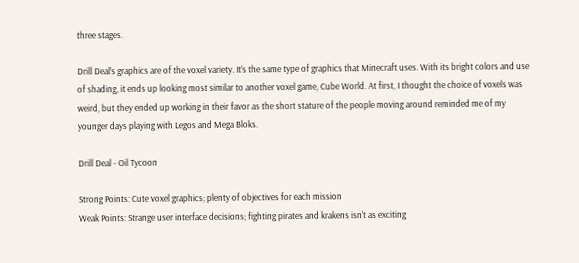three stages.

Drill Deal’s graphics are of the voxel variety. It’s the same type of graphics that Minecraft uses. With its bright colors and use of shading, it ends up looking most similar to another voxel game, Cube World. At first, I thought the choice of voxels was weird, but they ended up working in their favor as the short stature of the people moving around reminded me of my younger days playing with Legos and Mega Bloks.

Drill Deal - Oil Tycoon

Strong Points: Cute voxel graphics; plenty of objectives for each mission
Weak Points: Strange user interface decisions; fighting pirates and krakens isn't as exciting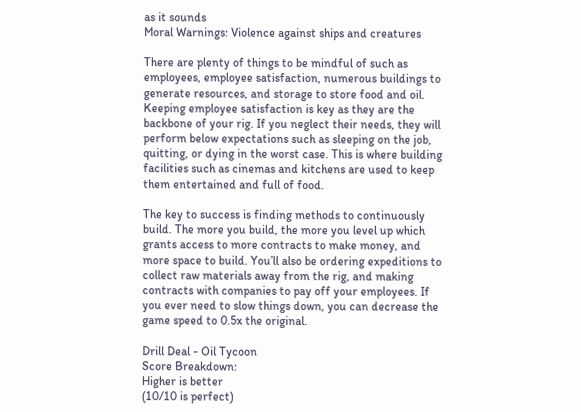as it sounds
Moral Warnings: Violence against ships and creatures

There are plenty of things to be mindful of such as employees, employee satisfaction, numerous buildings to generate resources, and storage to store food and oil. Keeping employee satisfaction is key as they are the backbone of your rig. If you neglect their needs, they will perform below expectations such as sleeping on the job, quitting, or dying in the worst case. This is where building facilities such as cinemas and kitchens are used to keep them entertained and full of food.

The key to success is finding methods to continuously build. The more you build, the more you level up which grants access to more contracts to make money, and more space to build. You’ll also be ordering expeditions to collect raw materials away from the rig, and making contracts with companies to pay off your employees. If you ever need to slow things down, you can decrease the game speed to 0.5x the original.

Drill Deal - Oil Tycoon
Score Breakdown:
Higher is better
(10/10 is perfect)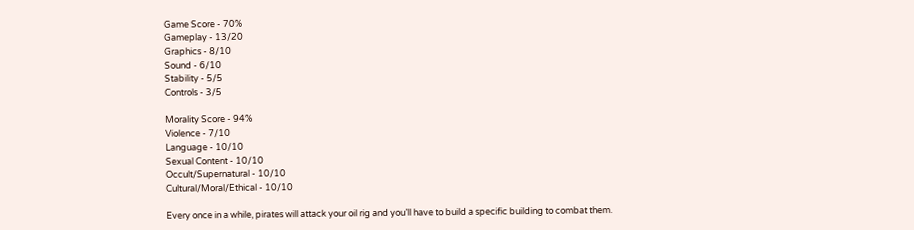Game Score - 70%
Gameplay - 13/20
Graphics - 8/10
Sound - 6/10
Stability - 5/5
Controls - 3/5

Morality Score - 94%
Violence - 7/10
Language - 10/10
Sexual Content - 10/10
Occult/Supernatural - 10/10
Cultural/Moral/Ethical - 10/10

Every once in a while, pirates will attack your oil rig and you’ll have to build a specific building to combat them.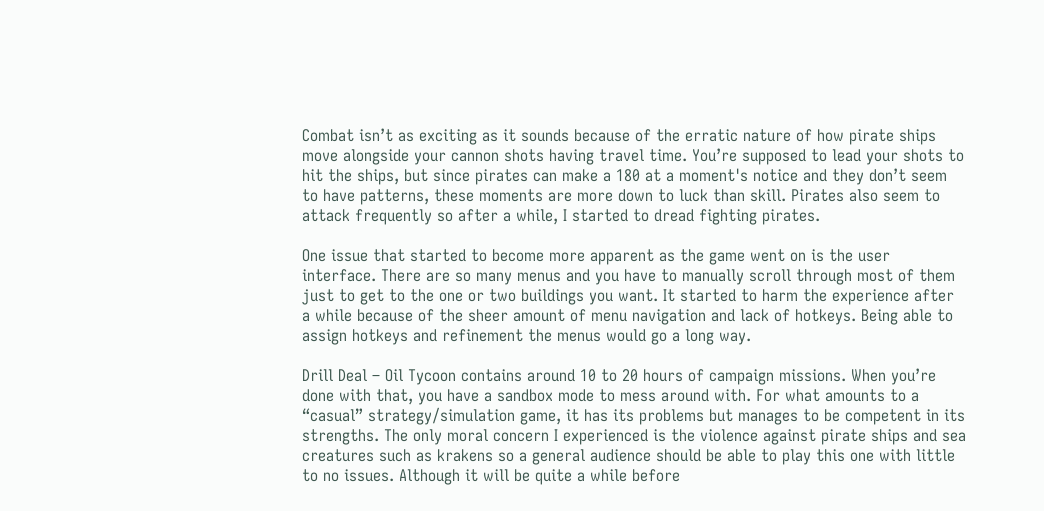Combat isn’t as exciting as it sounds because of the erratic nature of how pirate ships move alongside your cannon shots having travel time. You’re supposed to lead your shots to hit the ships, but since pirates can make a 180 at a moment's notice and they don’t seem to have patterns, these moments are more down to luck than skill. Pirates also seem to attack frequently so after a while, I started to dread fighting pirates.

One issue that started to become more apparent as the game went on is the user interface. There are so many menus and you have to manually scroll through most of them just to get to the one or two buildings you want. It started to harm the experience after a while because of the sheer amount of menu navigation and lack of hotkeys. Being able to assign hotkeys and refinement the menus would go a long way.

Drill Deal – Oil Tycoon contains around 10 to 20 hours of campaign missions. When you’re done with that, you have a sandbox mode to mess around with. For what amounts to a “casual” strategy/simulation game, it has its problems but manages to be competent in its strengths. The only moral concern I experienced is the violence against pirate ships and sea creatures such as krakens so a general audience should be able to play this one with little to no issues. Although it will be quite a while before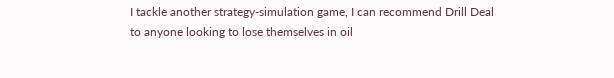I tackle another strategy-simulation game, I can recommend Drill Deal to anyone looking to lose themselves in oil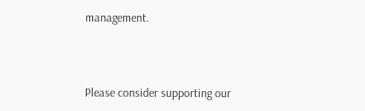management.



Please consider supporting our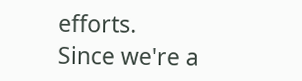efforts.  Since we're a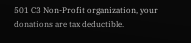501 C3 Non-Profit organization, your donations are tax deductible.